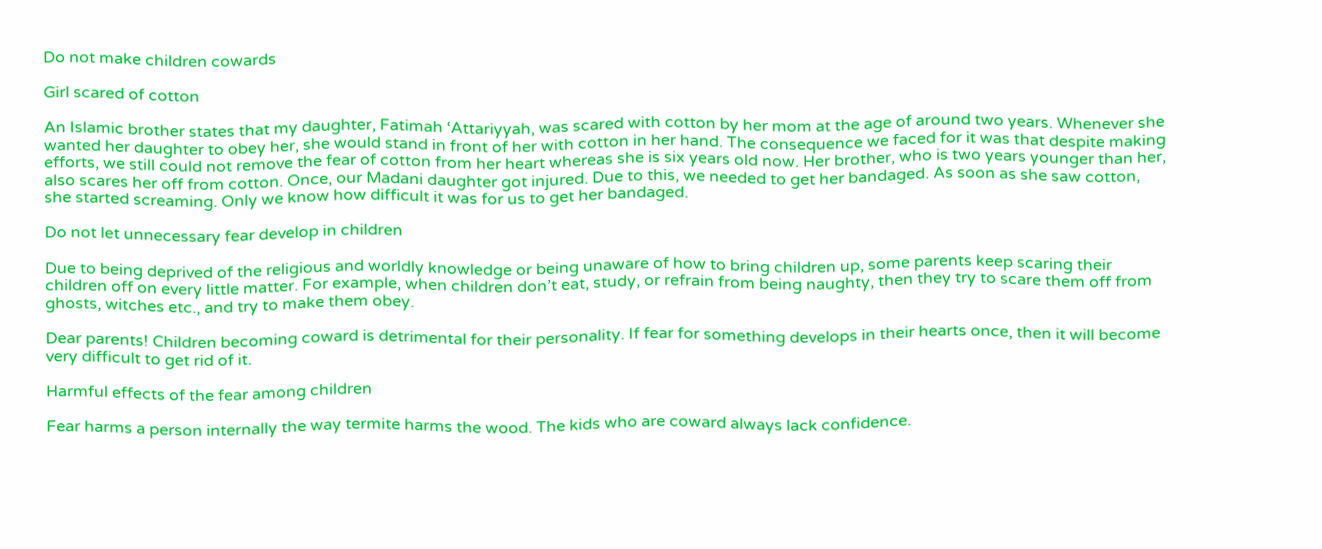Do not make children cowards

Girl scared of cotton

An Islamic brother states that my daughter, Fatimah ‘Attariyyah, was scared with cotton by her mom at the age of around two years. Whenever she wanted her daughter to obey her, she would stand in front of her with cotton in her hand. The consequence we faced for it was that despite making efforts, we still could not remove the fear of cotton from her heart whereas she is six years old now. Her brother, who is two years younger than her, also scares her off from cotton. Once, our Madani daughter got injured. Due to this, we needed to get her bandaged. As soon as she saw cotton, she started screaming. Only we know how difficult it was for us to get her bandaged.

Do not let unnecessary fear develop in children

Due to being deprived of the religious and worldly knowledge or being unaware of how to bring children up, some parents keep scaring their children off on every little matter. For example, when children don’t eat, study, or refrain from being naughty, then they try to scare them off from ghosts, witches etc., and try to make them obey.

Dear parents! Children becoming coward is detrimental for their personality. If fear for something develops in their hearts once, then it will become very difficult to get rid of it.

Harmful effects of the fear among children

Fear harms a person internally the way termite harms the wood. The kids who are coward always lack confidence.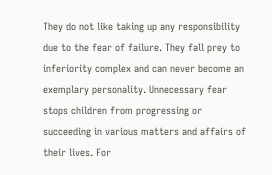They do not like taking up any responsibility due to the fear of failure. They fall prey to inferiority complex and can never become an exemplary personality. Unnecessary fear stops children from progressing or succeeding in various matters and affairs of their lives. For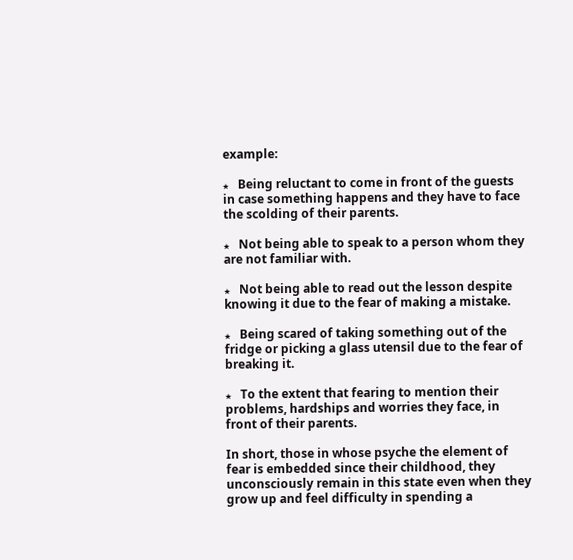example:

٭   Being reluctant to come in front of the guests in case something happens and they have to face the scolding of their parents.

٭   Not being able to speak to a person whom they are not familiar with.

٭   Not being able to read out the lesson despite knowing it due to the fear of making a mistake.

٭   Being scared of taking something out of the fridge or picking a glass utensil due to the fear of breaking it.

٭   To the extent that fearing to mention their problems, hardships and worries they face, in front of their parents.

In short, those in whose psyche the element of fear is embedded since their childhood, they unconsciously remain in this state even when they grow up and feel difficulty in spending a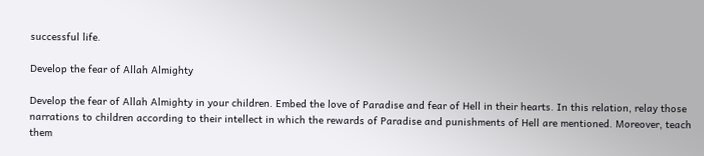successful life.

Develop the fear of Allah Almighty

Develop the fear of Allah Almighty in your children. Embed the love of Paradise and fear of Hell in their hearts. In this relation, relay those narrations to children according to their intellect in which the rewards of Paradise and punishments of Hell are mentioned. Moreover, teach them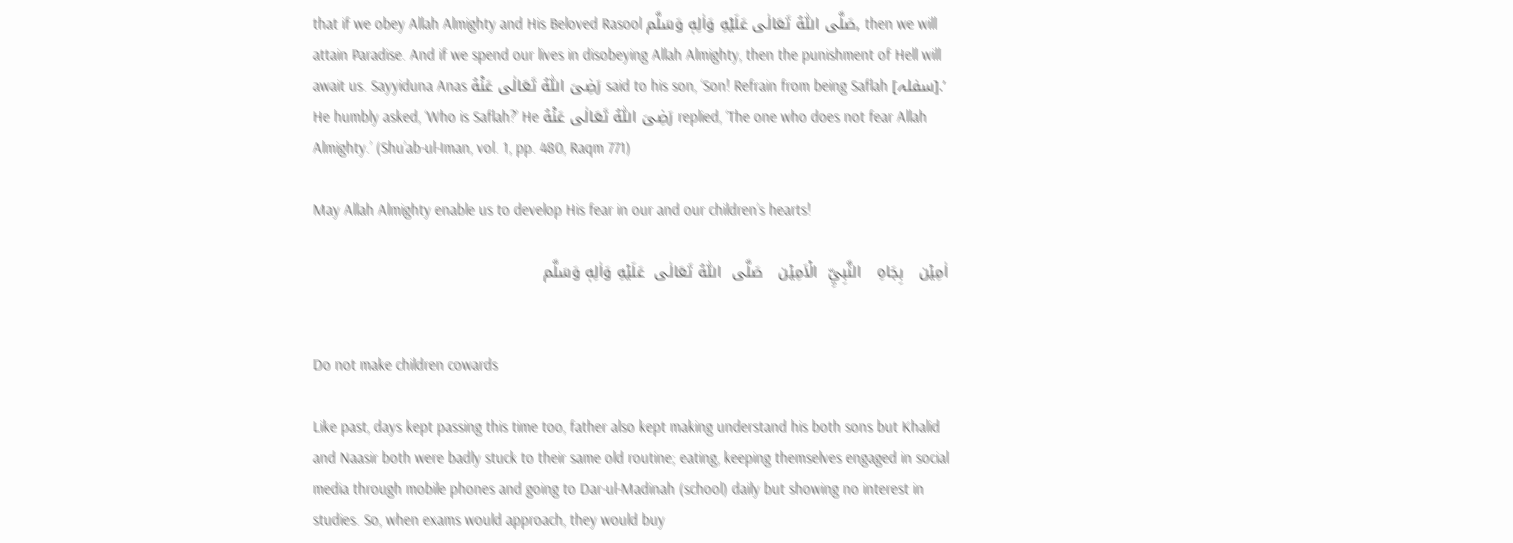that if we obey Allah Almighty and His Beloved Rasool صَلَّى اللّٰہُ تَعَالٰى عَلَيْهِ وَاٰلِهٖ وَسَلَّم, then we will attain Paradise. And if we spend our lives in disobeying Allah Almighty, then the punishment of Hell will await us. Sayyiduna Anas رَضِىَ اللّٰہُ تَعَالٰی عَنْهُ said to his son, ‘Son! Refrain from being Saflah [سفلہ].’ He humbly asked, ‘Who is Saflah?’ He رَضِىَ اللّٰہُ تَعَالٰی عَنْهُ replied, ‘The one who does not fear Allah Almighty.’ (Shu’ab-ul-Iman, vol. 1, pp. 480, Raqm 771)

May Allah Almighty enable us to develop His fear in our and our children’s hearts!

اٰمِيۡن   بِجَاهِ   النَّبِيِّ  الۡاَمِيۡن   صَلَّى  اللّٰهُ تَعَالٰى  عَلَيۡهِ وَاٰلِهٖ وَسَلَّم


Do not make children cowards

Like past, days kept passing this time too, father also kept making understand his both sons but Khalid and Naasir both were badly stuck to their same old routine; eating, keeping themselves engaged in social media through mobile phones and going to Dar-ul-Madinah (school) daily but showing no interest in studies. So, when exams would approach, they would buy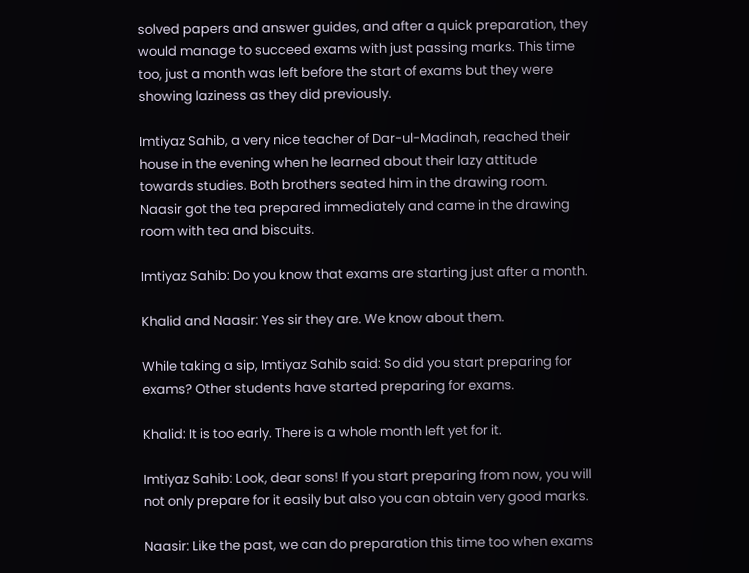solved papers and answer guides, and after a quick preparation, they would manage to succeed exams with just passing marks. This time too, just a month was left before the start of exams but they were showing laziness as they did previously.

Imtiyaz Sahib, a very nice teacher of Dar-ul-Madinah, reached their house in the evening when he learned about their lazy attitude towards studies. Both brothers seated him in the drawing room. Naasir got the tea prepared immediately and came in the drawing room with tea and biscuits.

Imtiyaz Sahib: Do you know that exams are starting just after a month.

Khalid and Naasir: Yes sir they are. We know about them.

While taking a sip, Imtiyaz Sahib said: So did you start preparing for exams? Other students have started preparing for exams.

Khalid: It is too early. There is a whole month left yet for it.

Imtiyaz Sahib: Look, dear sons! If you start preparing from now, you will not only prepare for it easily but also you can obtain very good marks.

Naasir: Like the past, we can do preparation this time too when exams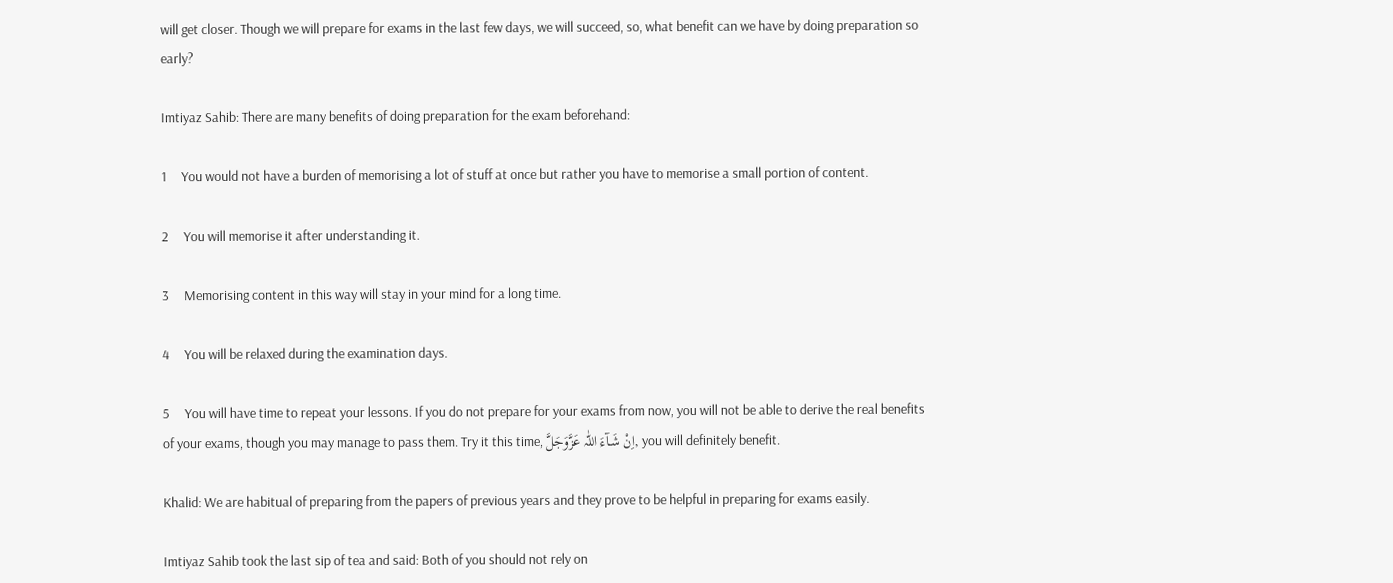will get closer. Though we will prepare for exams in the last few days, we will succeed, so, what benefit can we have by doing preparation so early?

Imtiyaz Sahib: There are many benefits of doing preparation for the exam beforehand:

1     You would not have a burden of memorising a lot of stuff at once but rather you have to memorise a small portion of content.

2     You will memorise it after understanding it.

3     Memorising content in this way will stay in your mind for a long time.

4     You will be relaxed during the examination days.

5     You will have time to repeat your lessons. If you do not prepare for your exams from now, you will not be able to derive the real benefits of your exams, though you may manage to pass them. Try it this time, اِنْ شَـآءَ اللّٰہ عَزَّوَجَلَّ, you will definitely benefit.

Khalid: We are habitual of preparing from the papers of previous years and they prove to be helpful in preparing for exams easily.

Imtiyaz Sahib took the last sip of tea and said: Both of you should not rely on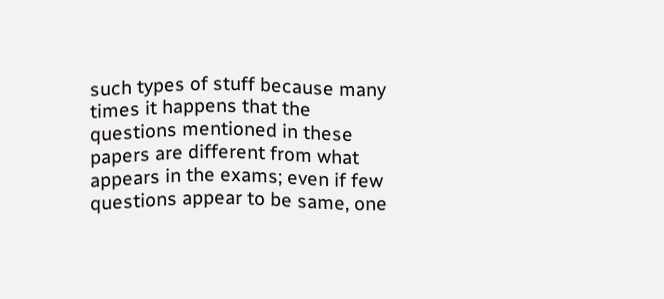such types of stuff because many times it happens that the questions mentioned in these papers are different from what appears in the exams; even if few questions appear to be same, one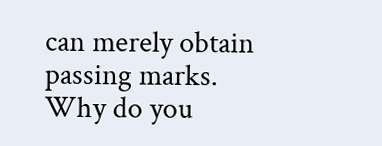can merely obtain passing marks. Why do you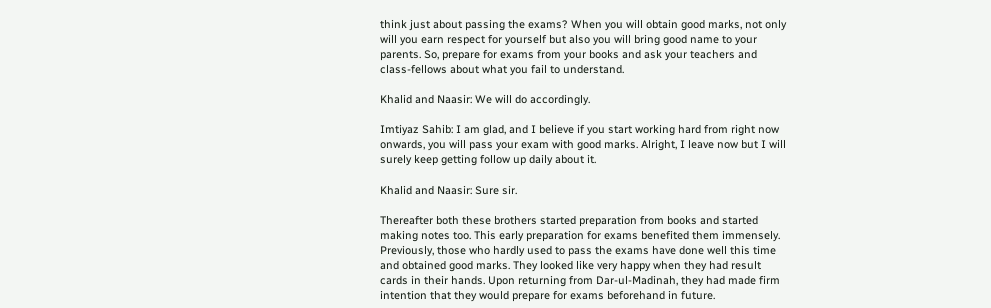think just about passing the exams? When you will obtain good marks, not only will you earn respect for yourself but also you will bring good name to your parents. So, prepare for exams from your books and ask your teachers and class-fellows about what you fail to understand.

Khalid and Naasir: We will do accordingly.

Imtiyaz Sahib: I am glad, and I believe if you start working hard from right now onwards, you will pass your exam with good marks. Alright, I leave now but I will surely keep getting follow up daily about it.

Khalid and Naasir: Sure sir.

Thereafter both these brothers started preparation from books and started making notes too. This early preparation for exams benefited them immensely. Previously, those who hardly used to pass the exams have done well this time and obtained good marks. They looked like very happy when they had result cards in their hands. Upon returning from Dar-ul-Madinah, they had made firm intention that they would prepare for exams beforehand in future.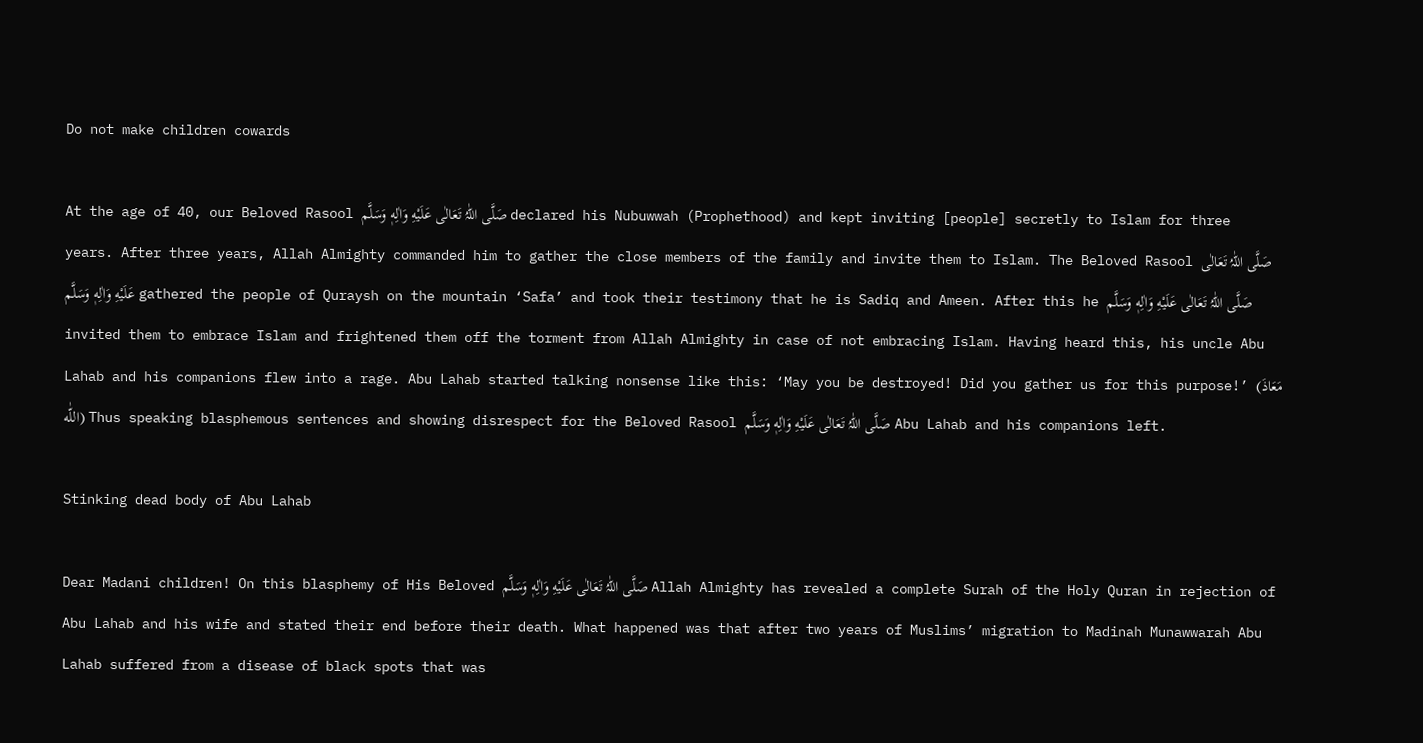Do not make children cowards

At the age of 40, our Beloved Rasool صَلَّى اللّٰہُ تَعَالٰى عَلَيْهِ وَاٰلِهٖ وَسَلَّم declared his Nubuwwah (Prophethood) and kept inviting [people] secretly to Islam for three years. After three years, Allah Almighty commanded him to gather the close members of the family and invite them to Islam. The Beloved Rasool صَلَّى اللّٰہُ تَعَالٰى عَلَيْهِ وَاٰلِهٖ وَسَلَّم gathered the people of Quraysh on the mountain ‘Safa’ and took their testimony that he is Sadiq and Ameen. After this he صَلَّى اللّٰہُ تَعَالٰى عَلَيْهِ وَاٰلِهٖ وَسَلَّم invited them to embrace Islam and frightened them off the torment from Allah Almighty in case of not embracing Islam. Having heard this, his uncle Abu Lahab and his companions flew into a rage. Abu Lahab started talking nonsense like this: ‘May you be destroyed! Did you gather us for this purpose!’ (مَعَاذَ اللّٰە) Thus speaking blasphemous sentences and showing disrespect for the Beloved Rasool صَلَّى اللّٰہُ تَعَالٰى عَلَيْهِ وَاٰلِهٖ وَسَلَّم Abu Lahab and his companions left.

Stinking dead body of Abu Lahab

Dear Madani children! On this blasphemy of His Beloved صَلَّى اللّٰہُ تَعَالٰى عَلَيْهِ وَاٰلِهٖ وَسَلَّم Allah Almighty has revealed a complete Surah of the Holy Quran in rejection of Abu Lahab and his wife and stated their end before their death. What happened was that after two years of Muslims’ migration to Madinah Munawwarah Abu Lahab suffered from a disease of black spots that was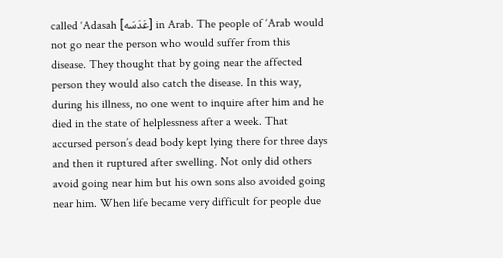called ‘Adasah [عَدَسَە] in Arab. The people of ‘Arab would not go near the person who would suffer from this disease. They thought that by going near the affected person they would also catch the disease. In this way, during his illness, no one went to inquire after him and he died in the state of helplessness after a week. That accursed person’s dead body kept lying there for three days and then it ruptured after swelling. Not only did others avoid going near him but his own sons also avoided going near him. When life became very difficult for people due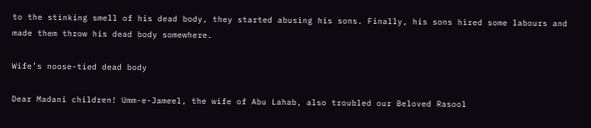to the stinking smell of his dead body, they started abusing his sons. Finally, his sons hired some labours and made them throw his dead body somewhere.

Wife’s noose-tied dead body

Dear Madani children! Umm-e-Jameel, the wife of Abu Lahab, also troubled our Beloved Rasool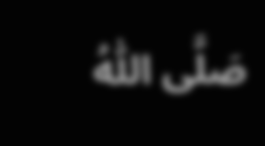صَلَّى اللّٰہُ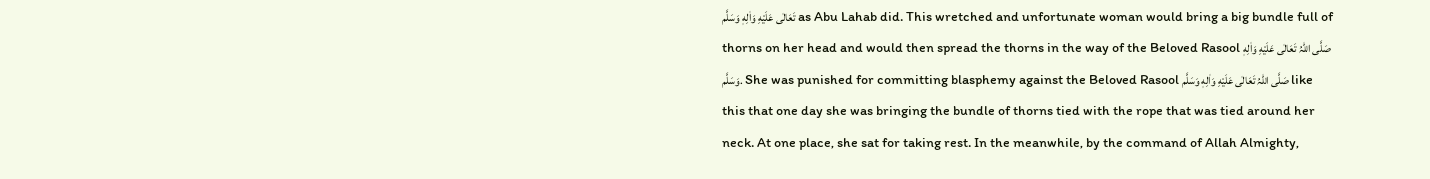تَعَالٰى عَلَيْهِ وَاٰلِهٖ وَسَلَّم as Abu Lahab did. This wretched and unfortunate woman would bring a big bundle full of thorns on her head and would then spread the thorns in the way of the Beloved Rasool صَلَّى اللّٰہُ تَعَالٰى عَلَيْهِ وَاٰلِهٖ وَسَلَّم. She was punished for committing blasphemy against the Beloved Rasool صَلَّى اللّٰہُ تَعَالٰى عَلَيْهِ وَاٰلِهٖ وَسَلَّم like this that one day she was bringing the bundle of thorns tied with the rope that was tied around her neck. At one place, she sat for taking rest. In the meanwhile, by the command of Allah Almighty,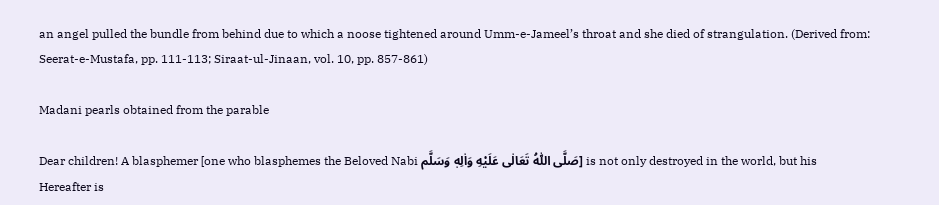an angel pulled the bundle from behind due to which a noose tightened around Umm-e-Jameel’s throat and she died of strangulation. (Derived from: Seerat-e-Mustafa, pp. 111-113; Siraat-ul-Jinaan, vol. 10, pp. 857-861)

Madani pearls obtained from the parable

Dear children! A blasphemer [one who blasphemes the Beloved Nabi صَلَّى اللّٰہُ تَعَالٰى عَلَيْهِ وَاٰلِهٖ وَسَلَّم] is not only destroyed in the world, but his Hereafter is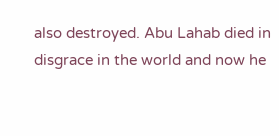also destroyed. Abu Lahab died in disgrace in the world and now he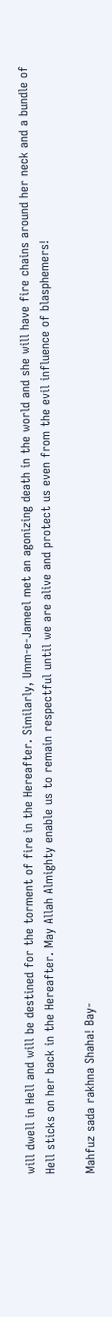will dwell in Hell and will be destined for the torment of fire in the Hereafter. Similarly, Umm-e-Jameel met an agonizing death in the world and she will have fire chains around her neck and a bundle of Hell sticks on her back in the Hereafter. May Allah Almighty enable us to remain respectful until we are alive and protect us even from the evil influence of blasphemers!

Mahfuz sada rakhna Shaha! Bay-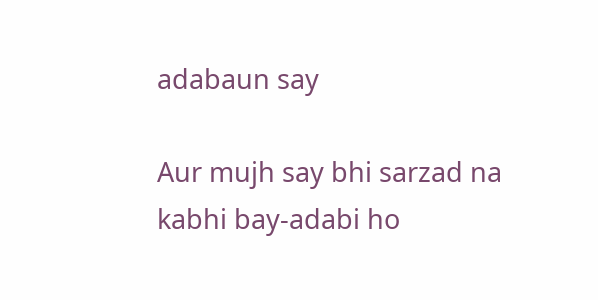adabaun say

Aur mujh say bhi sarzad na kabhi bay-adabi ho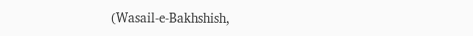(Wasail-e-Bakhshish,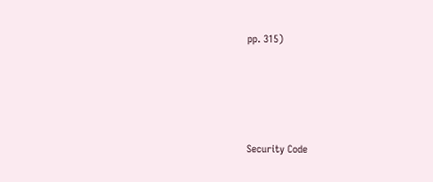pp. 315)




Security Code